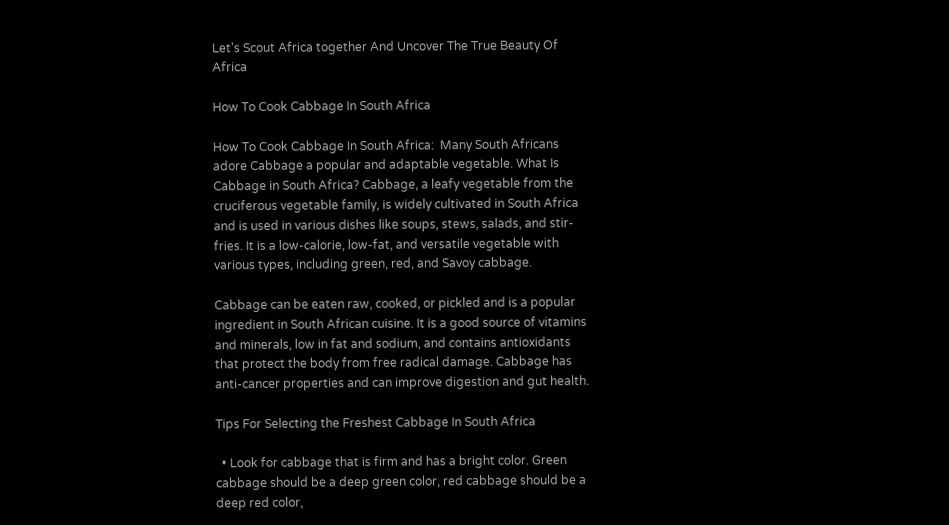Let's Scout Africa together And Uncover The True Beauty Of Africa

How To Cook Cabbage In South Africa

How To Cook Cabbage In South Africa:  Many South Africans adore Cabbage a popular and adaptable vegetable. What Is Cabbage in South Africa? Cabbage, a leafy vegetable from the cruciferous vegetable family, is widely cultivated in South Africa and is used in various dishes like soups, stews, salads, and stir-fries. It is a low-calorie, low-fat, and versatile vegetable with various types, including green, red, and Savoy cabbage.

Cabbage can be eaten raw, cooked, or pickled and is a popular ingredient in South African cuisine. It is a good source of vitamins and minerals, low in fat and sodium, and contains antioxidants that protect the body from free radical damage. Cabbage has anti-cancer properties and can improve digestion and gut health.

Tips For Selecting the Freshest Cabbage In South Africa

  • Look for cabbage that is firm and has a bright color. Green cabbage should be a deep green color, red cabbage should be a deep red color,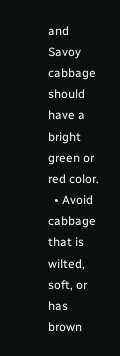and Savoy cabbage should have a bright green or red color.
  • Avoid cabbage that is wilted, soft, or has brown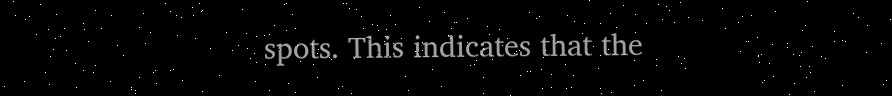spots. This indicates that the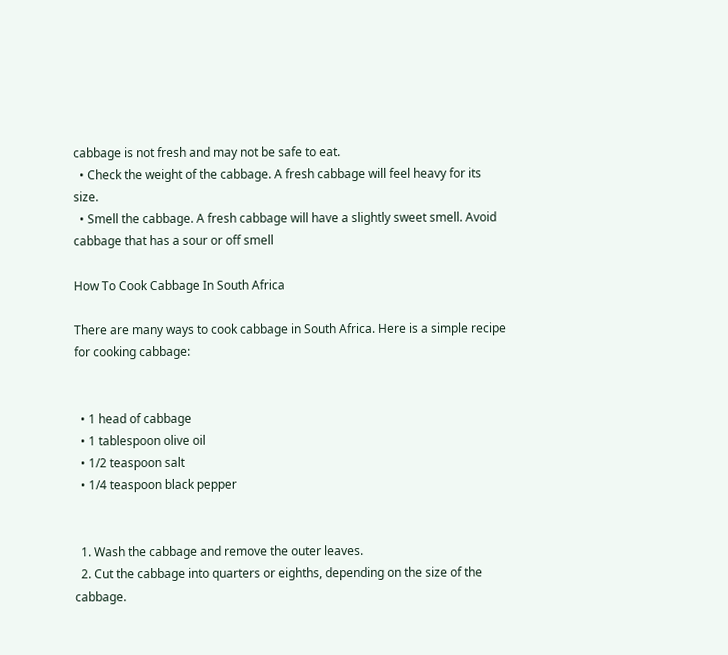cabbage is not fresh and may not be safe to eat.
  • Check the weight of the cabbage. A fresh cabbage will feel heavy for its size.
  • Smell the cabbage. A fresh cabbage will have a slightly sweet smell. Avoid cabbage that has a sour or off smell

How To Cook Cabbage In South Africa

There are many ways to cook cabbage in South Africa. Here is a simple recipe for cooking cabbage:


  • 1 head of cabbage
  • 1 tablespoon olive oil
  • 1/2 teaspoon salt
  • 1/4 teaspoon black pepper


  1. Wash the cabbage and remove the outer leaves.
  2. Cut the cabbage into quarters or eighths, depending on the size of the cabbage.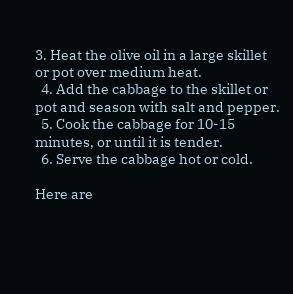3. Heat the olive oil in a large skillet or pot over medium heat.
  4. Add the cabbage to the skillet or pot and season with salt and pepper.
  5. Cook the cabbage for 10-15 minutes, or until it is tender.
  6. Serve the cabbage hot or cold.

Here are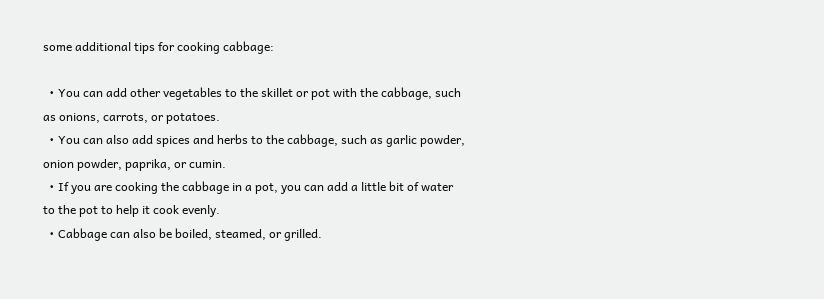some additional tips for cooking cabbage:

  • You can add other vegetables to the skillet or pot with the cabbage, such as onions, carrots, or potatoes.
  • You can also add spices and herbs to the cabbage, such as garlic powder, onion powder, paprika, or cumin.
  • If you are cooking the cabbage in a pot, you can add a little bit of water to the pot to help it cook evenly.
  • Cabbage can also be boiled, steamed, or grilled.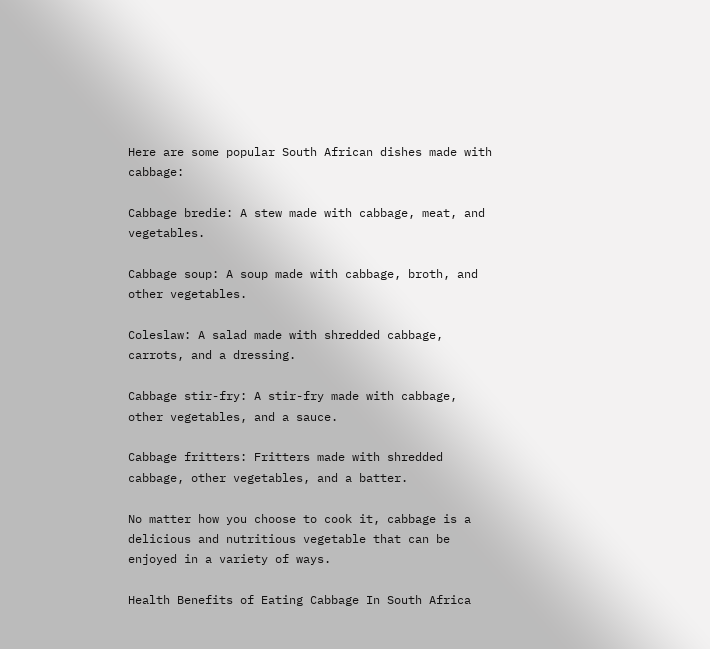Here are some popular South African dishes made with cabbage:

Cabbage bredie: A stew made with cabbage, meat, and vegetables.

Cabbage soup: A soup made with cabbage, broth, and other vegetables.

Coleslaw: A salad made with shredded cabbage, carrots, and a dressing.

Cabbage stir-fry: A stir-fry made with cabbage, other vegetables, and a sauce.

Cabbage fritters: Fritters made with shredded cabbage, other vegetables, and a batter.

No matter how you choose to cook it, cabbage is a delicious and nutritious vegetable that can be enjoyed in a variety of ways.

Health Benefits of Eating Cabbage In South Africa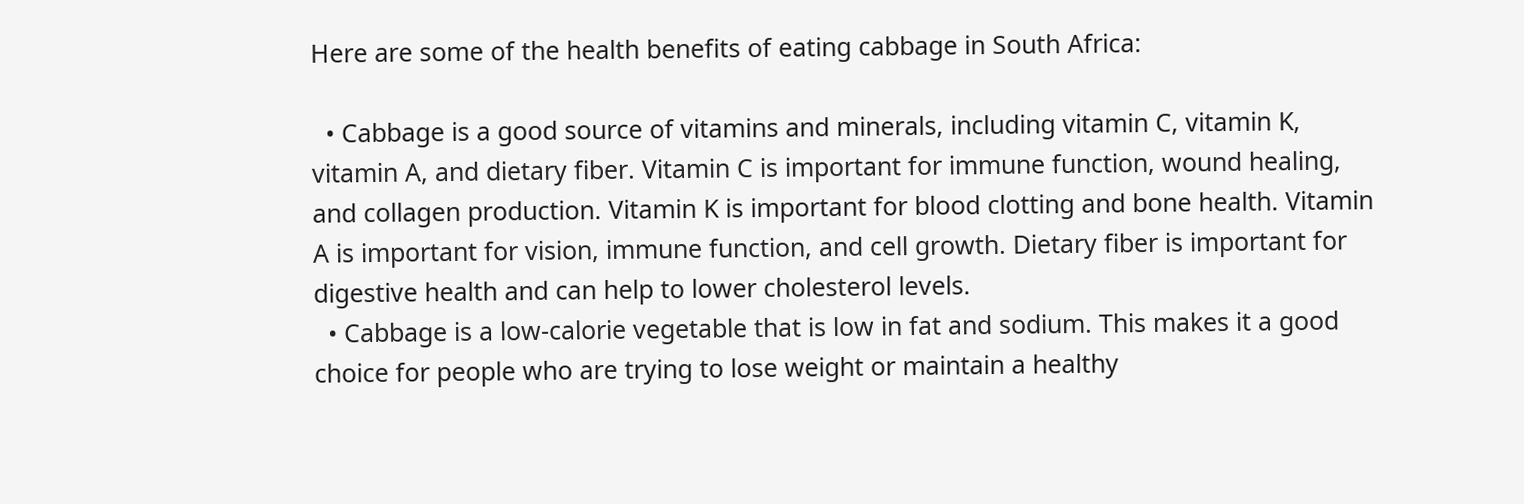Here are some of the health benefits of eating cabbage in South Africa:

  • Cabbage is a good source of vitamins and minerals, including vitamin C, vitamin K, vitamin A, and dietary fiber. Vitamin C is important for immune function, wound healing, and collagen production. Vitamin K is important for blood clotting and bone health. Vitamin A is important for vision, immune function, and cell growth. Dietary fiber is important for digestive health and can help to lower cholesterol levels.
  • Cabbage is a low-calorie vegetable that is low in fat and sodium. This makes it a good choice for people who are trying to lose weight or maintain a healthy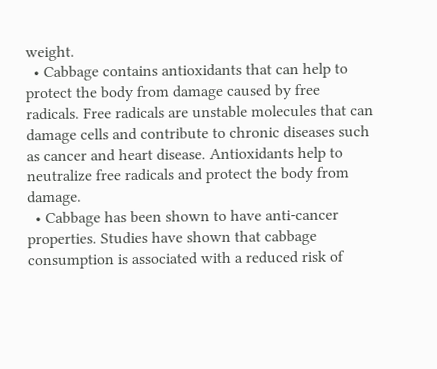weight.
  • Cabbage contains antioxidants that can help to protect the body from damage caused by free radicals. Free radicals are unstable molecules that can damage cells and contribute to chronic diseases such as cancer and heart disease. Antioxidants help to neutralize free radicals and protect the body from damage.
  • Cabbage has been shown to have anti-cancer properties. Studies have shown that cabbage consumption is associated with a reduced risk of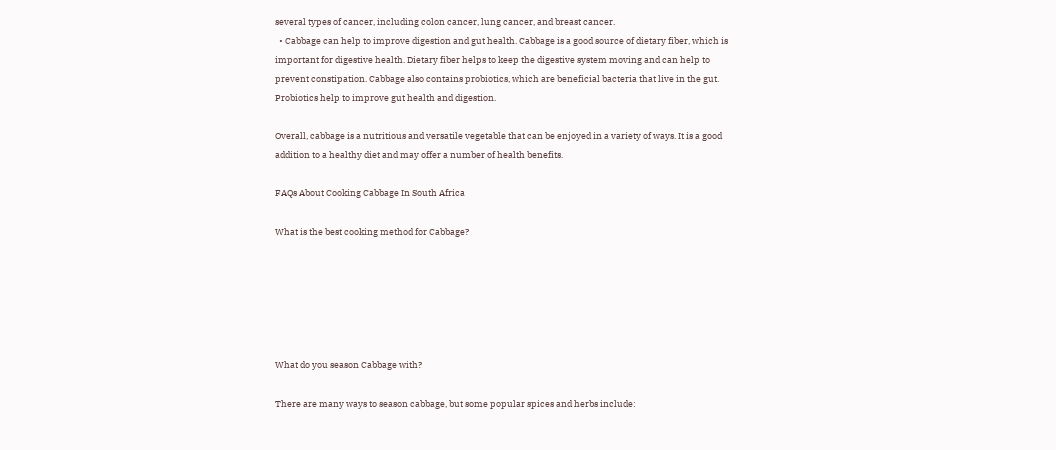several types of cancer, including colon cancer, lung cancer, and breast cancer.
  • Cabbage can help to improve digestion and gut health. Cabbage is a good source of dietary fiber, which is important for digestive health. Dietary fiber helps to keep the digestive system moving and can help to prevent constipation. Cabbage also contains probiotics, which are beneficial bacteria that live in the gut. Probiotics help to improve gut health and digestion.

Overall, cabbage is a nutritious and versatile vegetable that can be enjoyed in a variety of ways. It is a good addition to a healthy diet and may offer a number of health benefits.

FAQs About Cooking Cabbage In South Africa

What is the best cooking method for Cabbage?






What do you season Cabbage with?

There are many ways to season cabbage, but some popular spices and herbs include: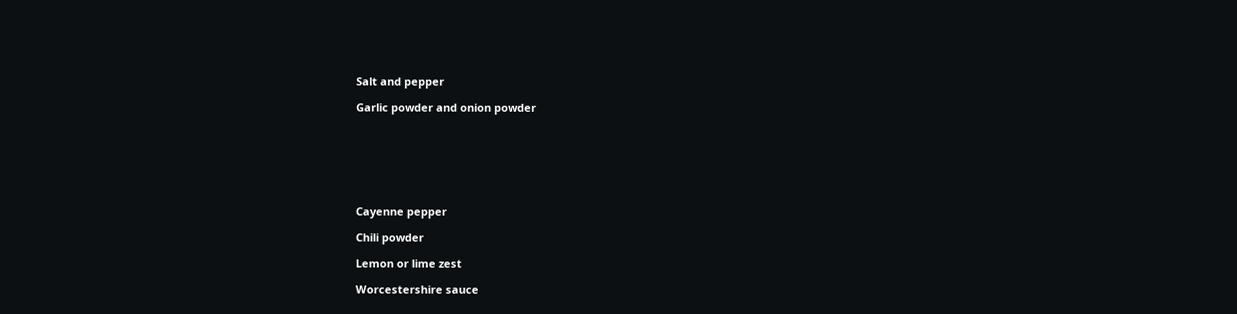Salt and pepper

Garlic powder and onion powder







Cayenne pepper

Chili powder

Lemon or lime zest

Worcestershire sauce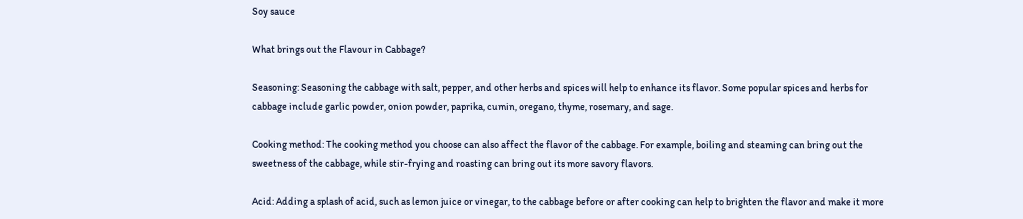Soy sauce

What brings out the Flavour in Cabbage?

Seasoning: Seasoning the cabbage with salt, pepper, and other herbs and spices will help to enhance its flavor. Some popular spices and herbs for cabbage include garlic powder, onion powder, paprika, cumin, oregano, thyme, rosemary, and sage.

Cooking method: The cooking method you choose can also affect the flavor of the cabbage. For example, boiling and steaming can bring out the sweetness of the cabbage, while stir-frying and roasting can bring out its more savory flavors.

Acid: Adding a splash of acid, such as lemon juice or vinegar, to the cabbage before or after cooking can help to brighten the flavor and make it more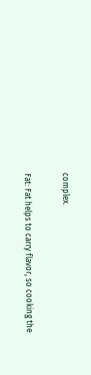complex.

Fat: Fat helps to carry flavor, so cooking the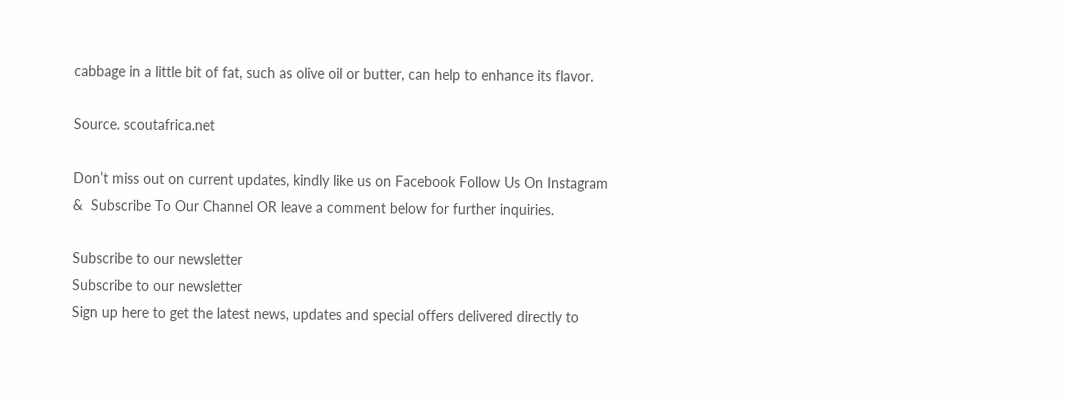cabbage in a little bit of fat, such as olive oil or butter, can help to enhance its flavor.

Source. scoutafrica.net

Don’t miss out on current updates, kindly like us on Facebook Follow Us On Instagram &  Subscribe To Our Channel OR leave a comment below for further inquiries.

Subscribe to our newsletter
Subscribe to our newsletter
Sign up here to get the latest news, updates and special offers delivered directly to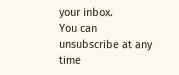your inbox.
You can unsubscribe at any time